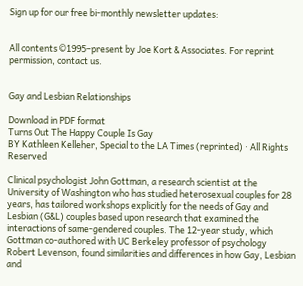Sign up for our free bi-monthly newsletter updates:


All contents ©1995–present by Joe Kort & Associates. For reprint permission, contact us.


Gay and Lesbian Relationships

Download in PDF format
Turns Out The Happy Couple Is Gay
BY Kathleen Kelleher, Special to the LA Times (reprinted) · All Rights Reserved

Clinical psychologist John Gottman, a research scientist at the University of Washington who has studied heterosexual couples for 28 years, has tailored workshops explicitly for the needs of Gay and Lesbian (G&L) couples based upon research that examined the interactions of same-gendered couples. The 12-year study, which Gottman co-authored with UC Berkeley professor of psychology Robert Levenson, found similarities and differences in how Gay, Lesbian and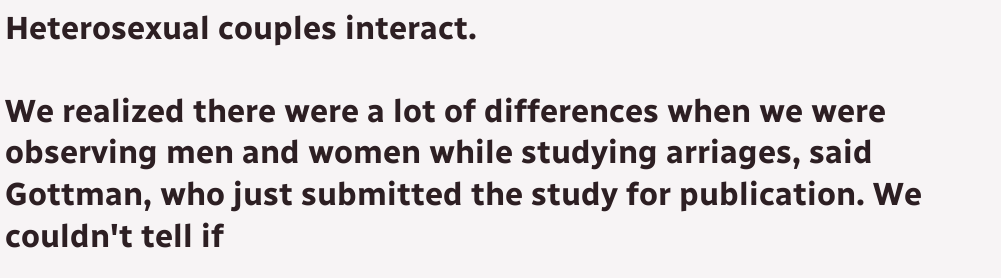Heterosexual couples interact.

We realized there were a lot of differences when we were observing men and women while studying arriages, said Gottman, who just submitted the study for publication. We couldn't tell if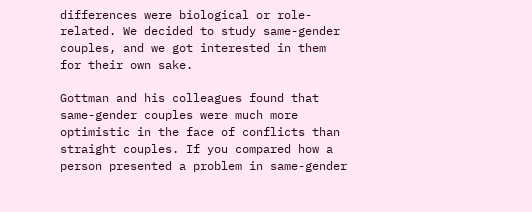differences were biological or role-related. We decided to study same-gender couples, and we got interested in them for their own sake.

Gottman and his colleagues found that same-gender couples were much more optimistic in the face of conflicts than straight couples. If you compared how a person presented a problem in same-gender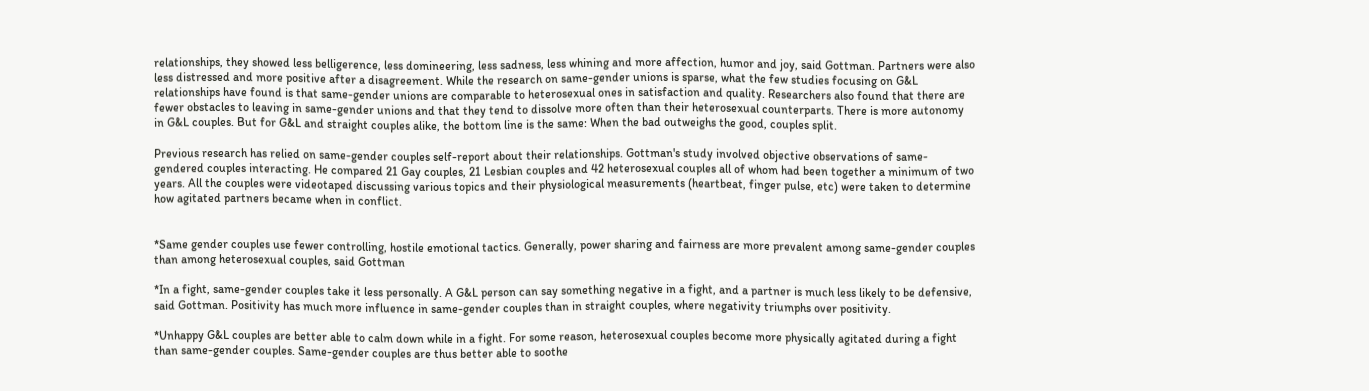relationships, they showed less belligerence, less domineering, less sadness, less whining and more affection, humor and joy, said Gottman. Partners were also less distressed and more positive after a disagreement. While the research on same-gender unions is sparse, what the few studies focusing on G&L relationships have found is that same-gender unions are comparable to heterosexual ones in satisfaction and quality. Researchers also found that there are fewer obstacles to leaving in same-gender unions and that they tend to dissolve more often than their heterosexual counterparts. There is more autonomy in G&L couples. But for G&L and straight couples alike, the bottom line is the same: When the bad outweighs the good, couples split.

Previous research has relied on same-gender couples self-report about their relationships. Gottman's study involved objective observations of same-gendered couples interacting. He compared 21 Gay couples, 21 Lesbian couples and 42 heterosexual couples all of whom had been together a minimum of two years. All the couples were videotaped discussing various topics and their physiological measurements (heartbeat, finger pulse, etc) were taken to determine how agitated partners became when in conflict.


*Same gender couples use fewer controlling, hostile emotional tactics. Generally, power sharing and fairness are more prevalent among same-gender couples than among heterosexual couples, said Gottman

*In a fight, same-gender couples take it less personally. A G&L person can say something negative in a fight, and a partner is much less likely to be defensive, said Gottman. Positivity has much more influence in same-gender couples than in straight couples, where negativity triumphs over positivity.

*Unhappy G&L couples are better able to calm down while in a fight. For some reason, heterosexual couples become more physically agitated during a fight than same-gender couples. Same-gender couples are thus better able to soothe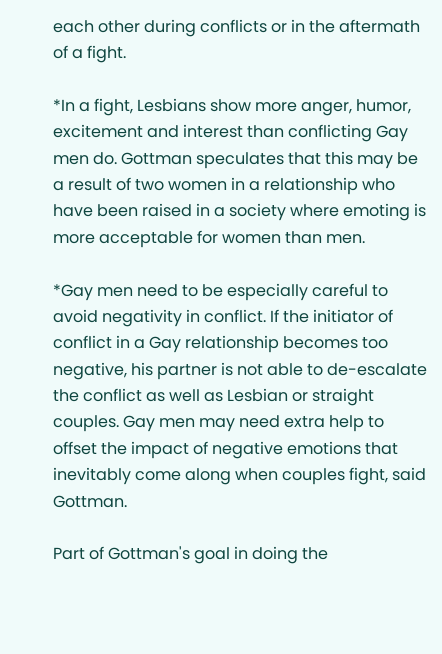each other during conflicts or in the aftermath of a fight.

*In a fight, Lesbians show more anger, humor, excitement and interest than conflicting Gay men do. Gottman speculates that this may be a result of two women in a relationship who have been raised in a society where emoting is more acceptable for women than men.

*Gay men need to be especially careful to avoid negativity in conflict. If the initiator of conflict in a Gay relationship becomes too negative, his partner is not able to de-escalate the conflict as well as Lesbian or straight couples. Gay men may need extra help to offset the impact of negative emotions that inevitably come along when couples fight, said Gottman.

Part of Gottman's goal in doing the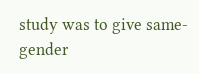study was to give same-gender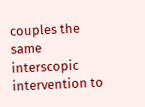couples the same interscopic intervention to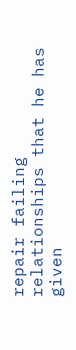repair failing relationships that he has given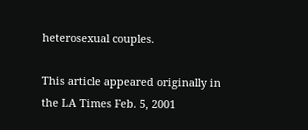heterosexual couples.

This article appeared originally in the LA Times Feb. 5, 2001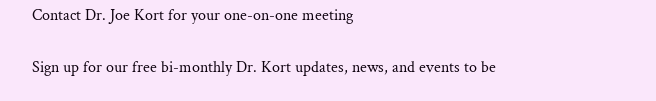Contact Dr. Joe Kort for your one-on-one meeting

Sign up for our free bi-monthly Dr. Kort updates, news, and events to be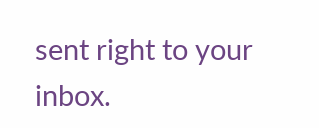sent right to your inbox.